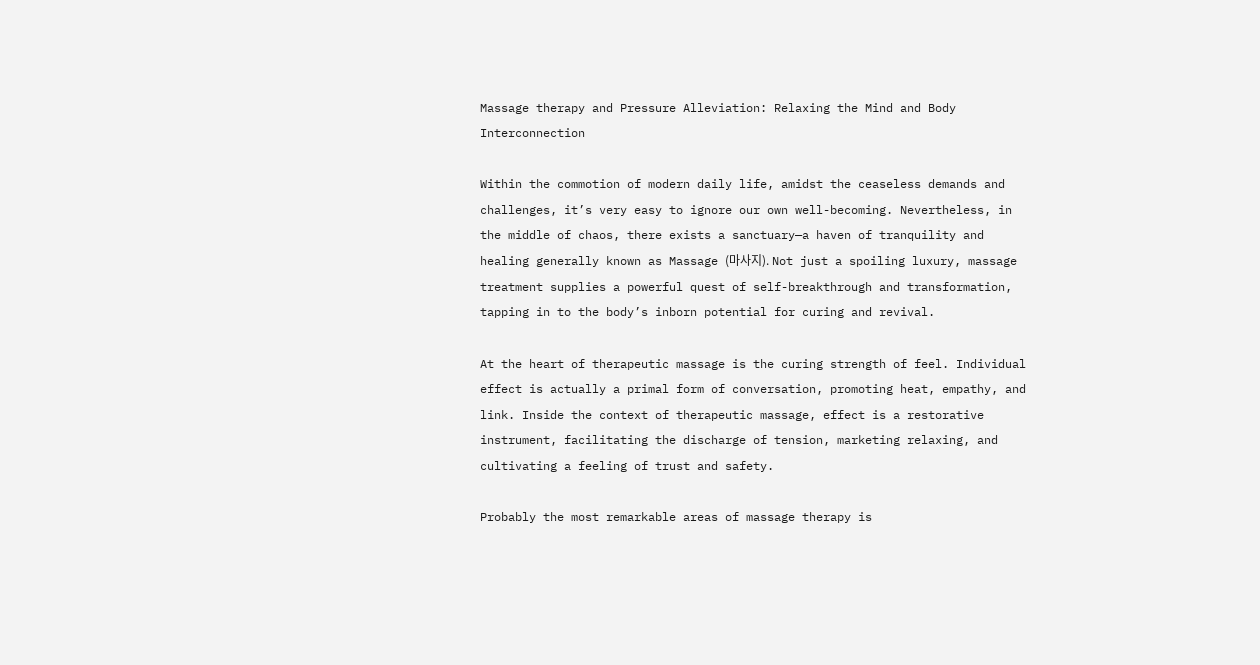Massage therapy and Pressure Alleviation: Relaxing the Mind and Body Interconnection

Within the commotion of modern daily life, amidst the ceaseless demands and challenges, it’s very easy to ignore our own well-becoming. Nevertheless, in the middle of chaos, there exists a sanctuary—a haven of tranquility and healing generally known as Massage (마사지). Not just a spoiling luxury, massage treatment supplies a powerful quest of self-breakthrough and transformation, tapping in to the body’s inborn potential for curing and revival.

At the heart of therapeutic massage is the curing strength of feel. Individual effect is actually a primal form of conversation, promoting heat, empathy, and link. Inside the context of therapeutic massage, effect is a restorative instrument, facilitating the discharge of tension, marketing relaxing, and cultivating a feeling of trust and safety.

Probably the most remarkable areas of massage therapy is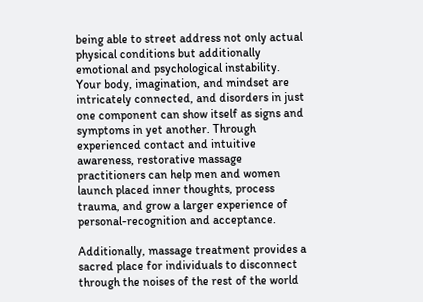being able to street address not only actual physical conditions but additionally emotional and psychological instability. Your body, imagination, and mindset are intricately connected, and disorders in just one component can show itself as signs and symptoms in yet another. Through experienced contact and intuitive awareness, restorative massage practitioners can help men and women launch placed inner thoughts, process trauma, and grow a larger experience of personal-recognition and acceptance.

Additionally, massage treatment provides a sacred place for individuals to disconnect through the noises of the rest of the world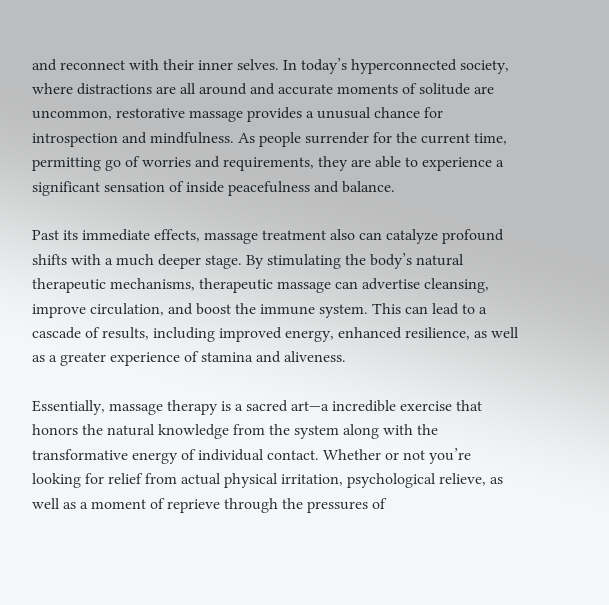and reconnect with their inner selves. In today’s hyperconnected society, where distractions are all around and accurate moments of solitude are uncommon, restorative massage provides a unusual chance for introspection and mindfulness. As people surrender for the current time, permitting go of worries and requirements, they are able to experience a significant sensation of inside peacefulness and balance.

Past its immediate effects, massage treatment also can catalyze profound shifts with a much deeper stage. By stimulating the body’s natural therapeutic mechanisms, therapeutic massage can advertise cleansing, improve circulation, and boost the immune system. This can lead to a cascade of results, including improved energy, enhanced resilience, as well as a greater experience of stamina and aliveness.

Essentially, massage therapy is a sacred art—a incredible exercise that honors the natural knowledge from the system along with the transformative energy of individual contact. Whether or not you’re looking for relief from actual physical irritation, psychological relieve, as well as a moment of reprieve through the pressures of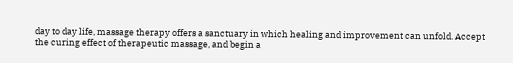day to day life, massage therapy offers a sanctuary in which healing and improvement can unfold. Accept the curing effect of therapeutic massage, and begin a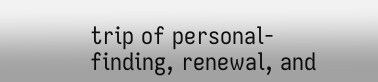trip of personal-finding, renewal, and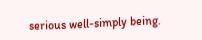serious well-simply being.